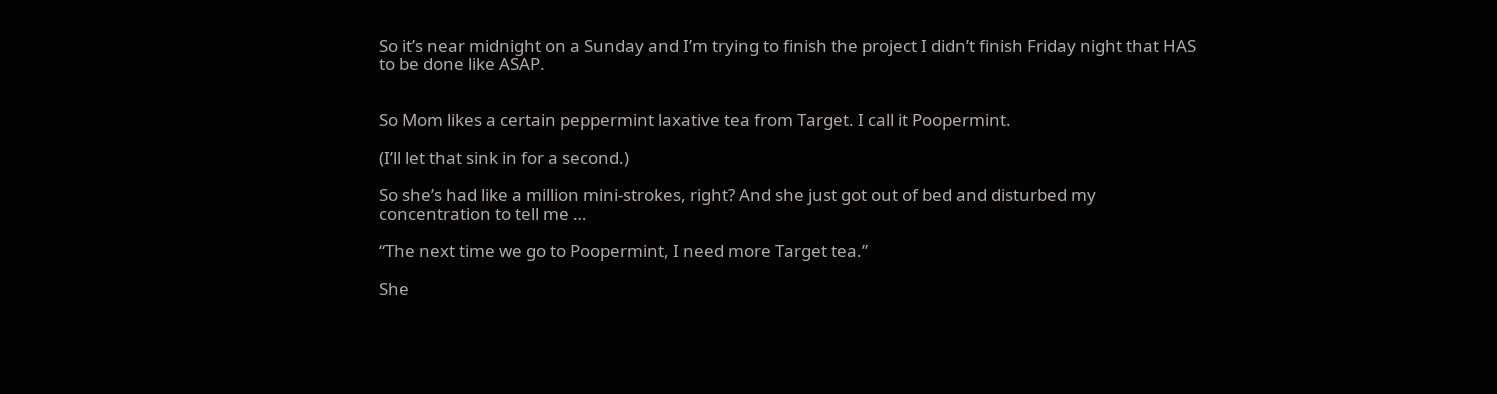So it’s near midnight on a Sunday and I’m trying to finish the project I didn’t finish Friday night that HAS to be done like ASAP.


So Mom likes a certain peppermint laxative tea from Target. I call it Poopermint.

(I’ll let that sink in for a second.)

So she’s had like a million mini-strokes, right? And she just got out of bed and disturbed my concentration to tell me …

“The next time we go to Poopermint, I need more Target tea.”

She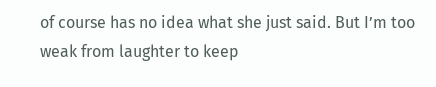of course has no idea what she just said. But I’m too weak from laughter to keep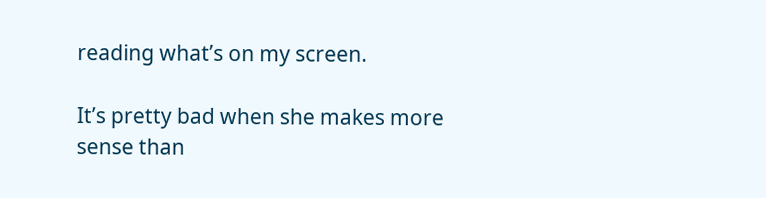reading what’s on my screen.

It’s pretty bad when she makes more sense than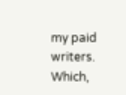my paid writers. Which,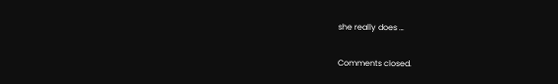she really does …

Comments closed.